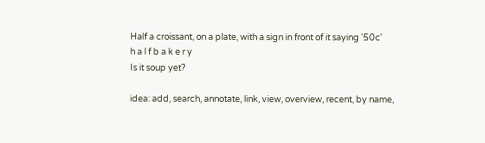Half a croissant, on a plate, with a sign in front of it saying '50c'
h a l f b a k e r y
Is it soup yet?

idea: add, search, annotate, link, view, overview, recent, by name,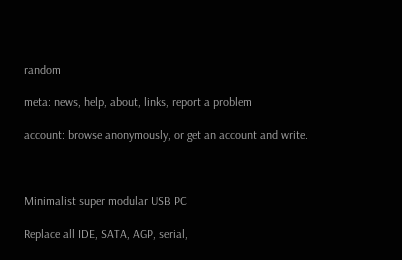random

meta: news, help, about, links, report a problem

account: browse anonymously, or get an account and write.



Minimalist super modular USB PC

Replace all IDE, SATA, AGP, serial,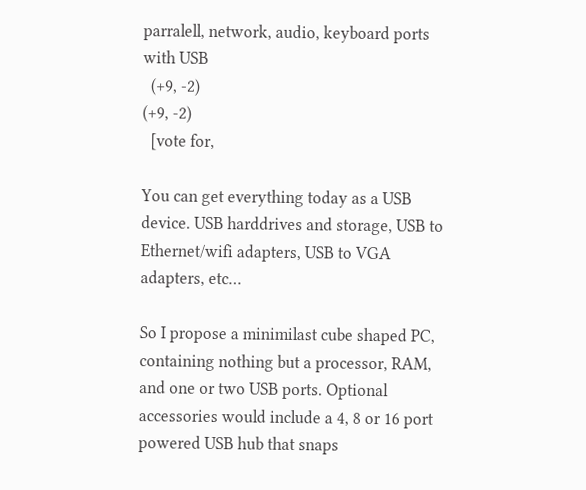parralell, network, audio, keyboard ports with USB
  (+9, -2)
(+9, -2)
  [vote for,

You can get everything today as a USB device. USB harddrives and storage, USB to Ethernet/wifi adapters, USB to VGA adapters, etc…

So I propose a minimilast cube shaped PC, containing nothing but a processor, RAM, and one or two USB ports. Optional accessories would include a 4, 8 or 16 port powered USB hub that snaps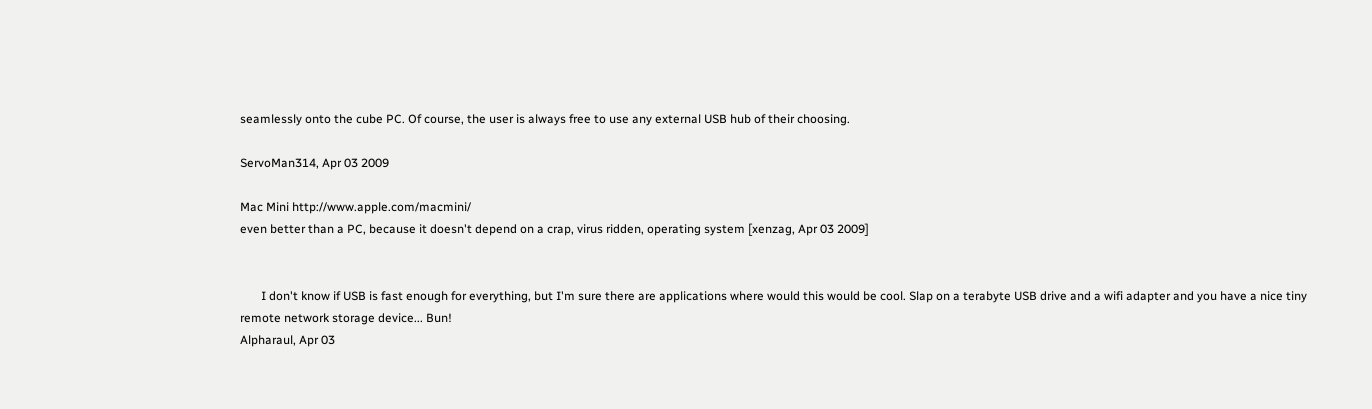seamlessly onto the cube PC. Of course, the user is always free to use any external USB hub of their choosing.

ServoMan314, Apr 03 2009

Mac Mini http://www.apple.com/macmini/
even better than a PC, because it doesn't depend on a crap, virus ridden, operating system [xenzag, Apr 03 2009]


       I don't know if USB is fast enough for everything, but I'm sure there are applications where would this would be cool. Slap on a terabyte USB drive and a wifi adapter and you have a nice tiny remote network storage device... Bun!
Alpharaul, Apr 03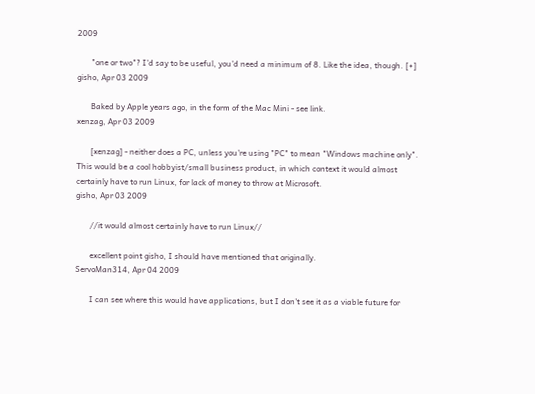2009

       "one or two"? I'd say to be useful, you'd need a minimum of 8. Like the idea, though. [+]
gisho, Apr 03 2009

       Baked by Apple years ago, in the form of the Mac Mini - see link.
xenzag, Apr 03 2009

       [xenzag] - neither does a PC, unless you're using "PC" to mean "Windows machine only". This would be a cool hobbyist/small business product, in which context it would almost certainly have to run Linux, for lack of money to throw at Microsoft.
gisho, Apr 03 2009

       //it would almost certainly have to run Linux//

       excellent point gisho, I should have mentioned that originally.
ServoMan314, Apr 04 2009

       I can see where this would have applications, but I don't see it as a viable future for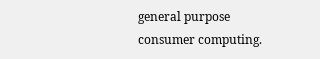general purpose consumer computing.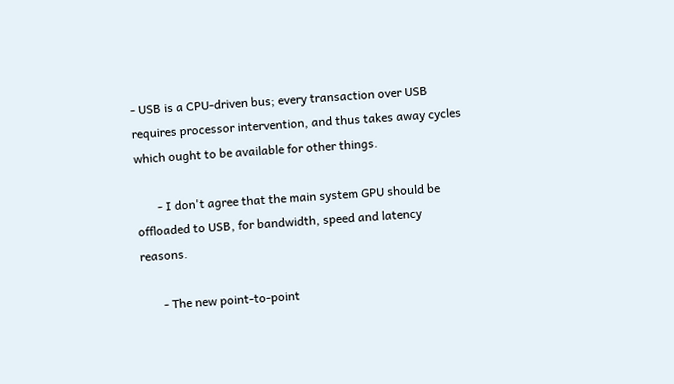- USB is a CPU-driven bus; every transaction over USB requires processor intervention, and thus takes away cycles which ought to be available for other things.

       - I don't agree that the main system GPU should be offloaded to USB, for bandwidth, speed and latency reasons.

       - The new point-to-point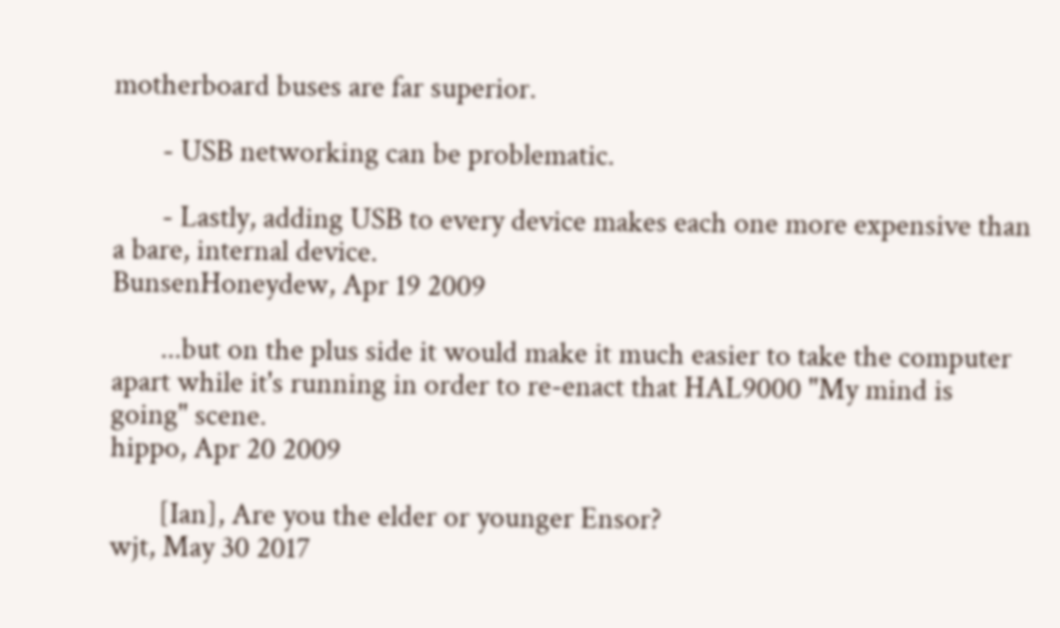motherboard buses are far superior.

       - USB networking can be problematic.

       - Lastly, adding USB to every device makes each one more expensive than a bare, internal device.
BunsenHoneydew, Apr 19 2009

       ...but on the plus side it would make it much easier to take the computer apart while it's running in order to re-enact that HAL9000 "My mind is going" scene.
hippo, Apr 20 2009

       [Ian], Are you the elder or younger Ensor?
wjt, May 30 2017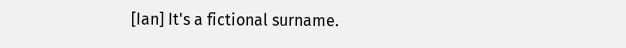[Ian] It's a fictional surname.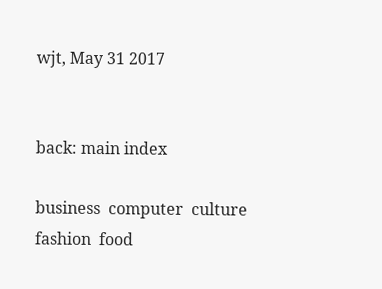wjt, May 31 2017


back: main index

business  computer  culture  fashion  food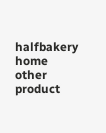halfbakery  home  other  product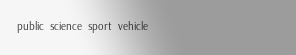public  science  sport  vehicle